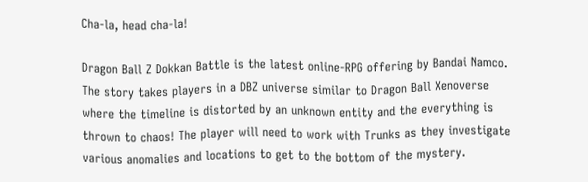Cha-la, head cha-la!

Dragon Ball Z Dokkan Battle is the latest online-RPG offering by Bandai Namco. The story takes players in a DBZ universe similar to Dragon Ball Xenoverse where the timeline is distorted by an unknown entity and the everything is thrown to chaos! The player will need to work with Trunks as they investigate various anomalies and locations to get to the bottom of the mystery.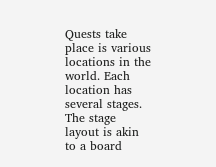Quests take place is various locations in the world. Each location has several stages. The stage layout is akin to a board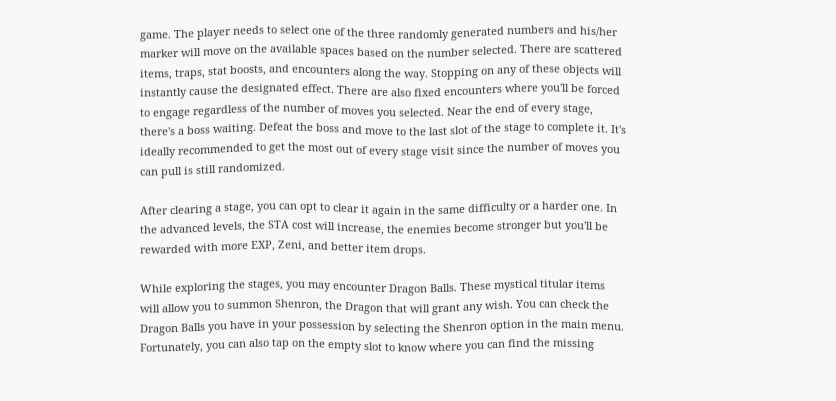game. The player needs to select one of the three randomly generated numbers and his/her marker will move on the available spaces based on the number selected. There are scattered items, traps, stat boosts, and encounters along the way. Stopping on any of these objects will instantly cause the designated effect. There are also fixed encounters where you'll be forced to engage regardless of the number of moves you selected. Near the end of every stage, there's a boss waiting. Defeat the boss and move to the last slot of the stage to complete it. It's ideally recommended to get the most out of every stage visit since the number of moves you can pull is still randomized.

After clearing a stage, you can opt to clear it again in the same difficulty or a harder one. In the advanced levels, the STA cost will increase, the enemies become stronger but you'll be rewarded with more EXP, Zeni, and better item drops.

While exploring the stages, you may encounter Dragon Balls. These mystical titular items will allow you to summon Shenron, the Dragon that will grant any wish. You can check the Dragon Balls you have in your possession by selecting the Shenron option in the main menu. Fortunately, you can also tap on the empty slot to know where you can find the missing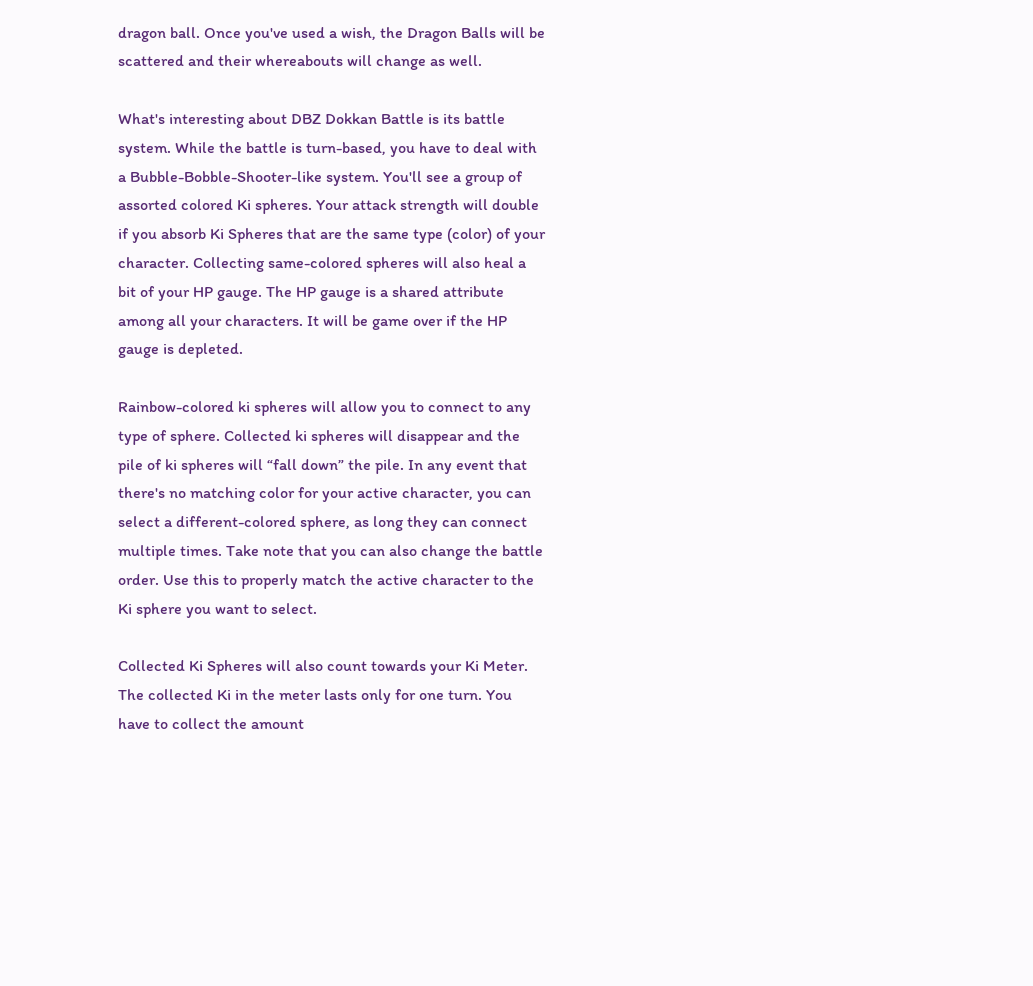dragon ball. Once you've used a wish, the Dragon Balls will be scattered and their whereabouts will change as well.

What's interesting about DBZ Dokkan Battle is its battle system. While the battle is turn-based, you have to deal with a Bubble-Bobble-Shooter-like system. You'll see a group of assorted colored Ki spheres. Your attack strength will double if you absorb Ki Spheres that are the same type (color) of your character. Collecting same-colored spheres will also heal a bit of your HP gauge. The HP gauge is a shared attribute among all your characters. It will be game over if the HP gauge is depleted.

Rainbow-colored ki spheres will allow you to connect to any type of sphere. Collected ki spheres will disappear and the pile of ki spheres will “fall down” the pile. In any event that there's no matching color for your active character, you can select a different-colored sphere, as long they can connect multiple times. Take note that you can also change the battle order. Use this to properly match the active character to the Ki sphere you want to select.

Collected Ki Spheres will also count towards your Ki Meter. The collected Ki in the meter lasts only for one turn. You have to collect the amount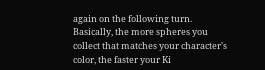again on the following turn. Basically, the more spheres you collect that matches your character's color, the faster your Ki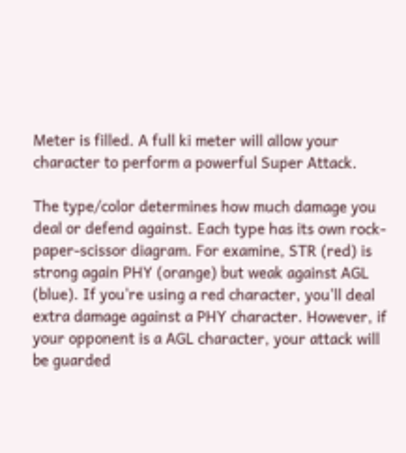Meter is filled. A full ki meter will allow your character to perform a powerful Super Attack.

The type/color determines how much damage you deal or defend against. Each type has its own rock-paper-scissor diagram. For examine, STR (red) is strong again PHY (orange) but weak against AGL (blue). If you're using a red character, you'll deal extra damage against a PHY character. However, if your opponent is a AGL character, your attack will be guarded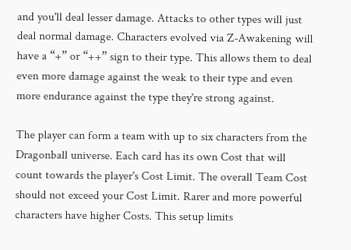and you'll deal lesser damage. Attacks to other types will just deal normal damage. Characters evolved via Z-Awakening will have a “+” or “++” sign to their type. This allows them to deal even more damage against the weak to their type and even more endurance against the type they're strong against.

The player can form a team with up to six characters from the Dragonball universe. Each card has its own Cost that will count towards the player's Cost Limit. The overall Team Cost should not exceed your Cost Limit. Rarer and more powerful characters have higher Costs. This setup limits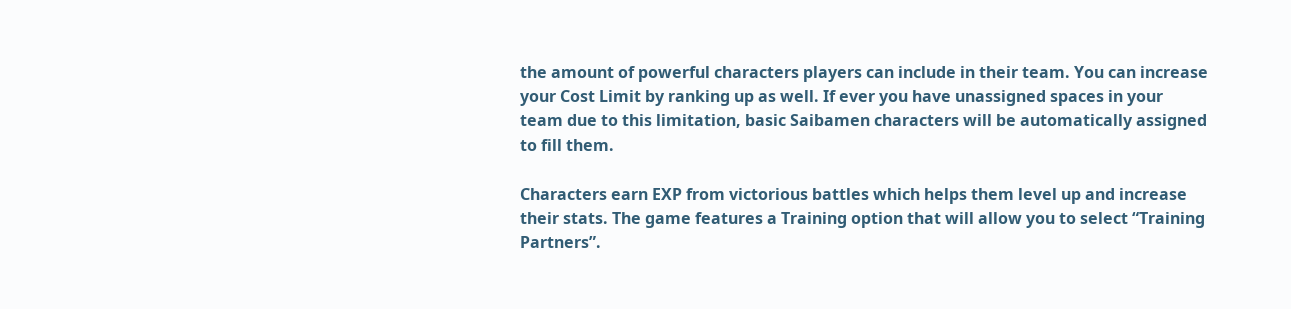the amount of powerful characters players can include in their team. You can increase your Cost Limit by ranking up as well. If ever you have unassigned spaces in your team due to this limitation, basic Saibamen characters will be automatically assigned to fill them.

Characters earn EXP from victorious battles which helps them level up and increase their stats. The game features a Training option that will allow you to select “Training Partners”.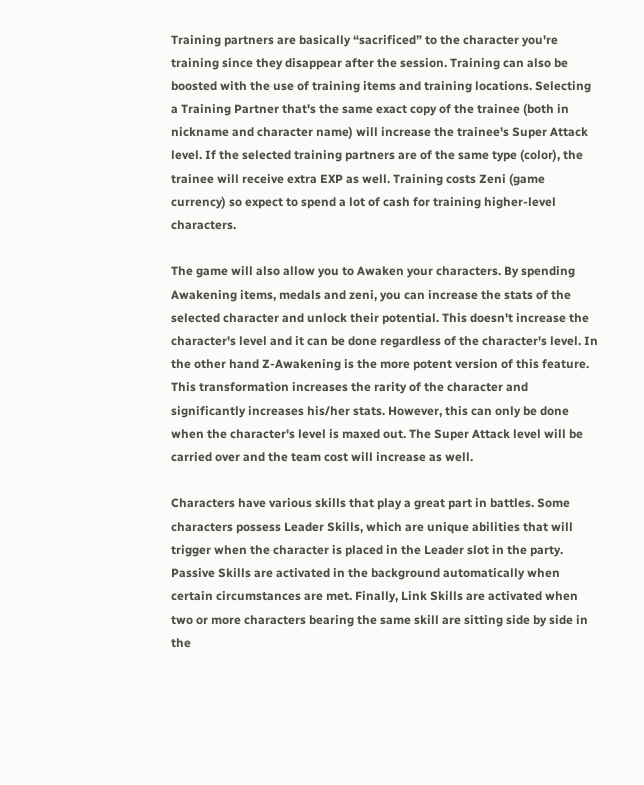Training partners are basically “sacrificed” to the character you're training since they disappear after the session. Training can also be boosted with the use of training items and training locations. Selecting a Training Partner that's the same exact copy of the trainee (both in nickname and character name) will increase the trainee's Super Attack level. If the selected training partners are of the same type (color), the trainee will receive extra EXP as well. Training costs Zeni (game currency) so expect to spend a lot of cash for training higher-level characters.

The game will also allow you to Awaken your characters. By spending Awakening items, medals and zeni, you can increase the stats of the selected character and unlock their potential. This doesn't increase the character's level and it can be done regardless of the character's level. In the other hand Z-Awakening is the more potent version of this feature. This transformation increases the rarity of the character and significantly increases his/her stats. However, this can only be done when the character's level is maxed out. The Super Attack level will be carried over and the team cost will increase as well.

Characters have various skills that play a great part in battles. Some characters possess Leader Skills, which are unique abilities that will trigger when the character is placed in the Leader slot in the party. Passive Skills are activated in the background automatically when certain circumstances are met. Finally, Link Skills are activated when two or more characters bearing the same skill are sitting side by side in the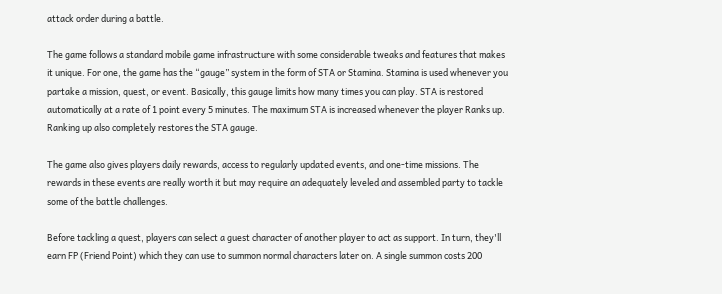attack order during a battle.

The game follows a standard mobile game infrastructure with some considerable tweaks and features that makes it unique. For one, the game has the “gauge” system in the form of STA or Stamina. Stamina is used whenever you partake a mission, quest, or event. Basically, this gauge limits how many times you can play. STA is restored automatically at a rate of 1 point every 5 minutes. The maximum STA is increased whenever the player Ranks up. Ranking up also completely restores the STA gauge.

The game also gives players daily rewards, access to regularly updated events, and one-time missions. The rewards in these events are really worth it but may require an adequately leveled and assembled party to tackle some of the battle challenges.

Before tackling a quest, players can select a guest character of another player to act as support. In turn, they'll earn FP (Friend Point) which they can use to summon normal characters later on. A single summon costs 200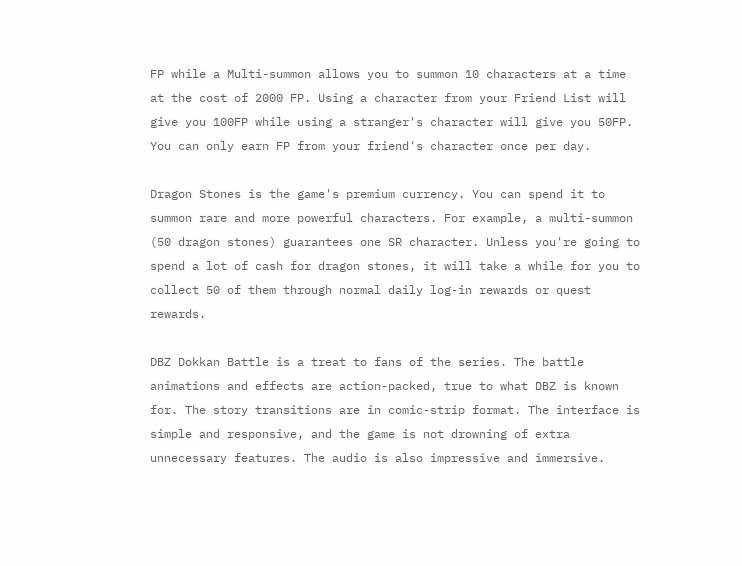FP while a Multi-summon allows you to summon 10 characters at a time at the cost of 2000 FP. Using a character from your Friend List will give you 100FP while using a stranger's character will give you 50FP. You can only earn FP from your friend's character once per day.

Dragon Stones is the game's premium currency. You can spend it to summon rare and more powerful characters. For example, a multi-summon (50 dragon stones) guarantees one SR character. Unless you're going to spend a lot of cash for dragon stones, it will take a while for you to collect 50 of them through normal daily log-in rewards or quest rewards.

DBZ Dokkan Battle is a treat to fans of the series. The battle animations and effects are action-packed, true to what DBZ is known for. The story transitions are in comic-strip format. The interface is simple and responsive, and the game is not drowning of extra unnecessary features. The audio is also impressive and immersive.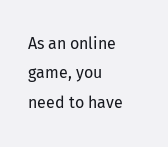As an online game, you need to have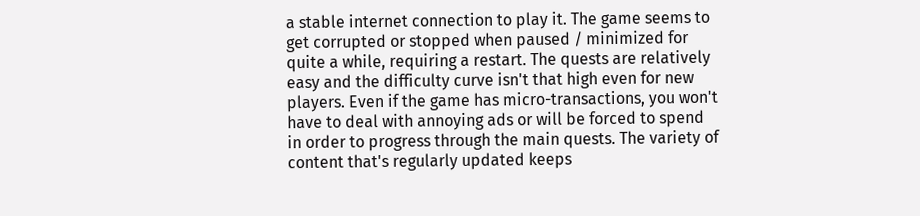a stable internet connection to play it. The game seems to get corrupted or stopped when paused / minimized for quite a while, requiring a restart. The quests are relatively easy and the difficulty curve isn't that high even for new players. Even if the game has micro-transactions, you won't have to deal with annoying ads or will be forced to spend in order to progress through the main quests. The variety of content that's regularly updated keeps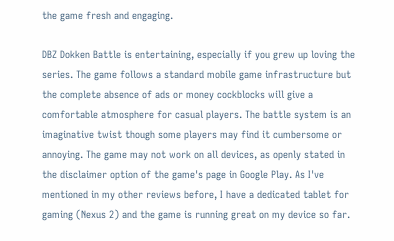the game fresh and engaging.

DBZ Dokken Battle is entertaining, especially if you grew up loving the series. The game follows a standard mobile game infrastructure but the complete absence of ads or money cockblocks will give a comfortable atmosphere for casual players. The battle system is an imaginative twist though some players may find it cumbersome or annoying. The game may not work on all devices, as openly stated in the disclaimer option of the game's page in Google Play. As I've mentioned in my other reviews before, I have a dedicated tablet for gaming (Nexus 2) and the game is running great on my device so far.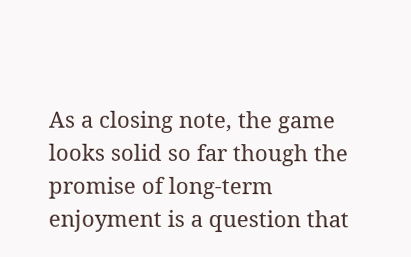As a closing note, the game looks solid so far though the promise of long-term enjoyment is a question that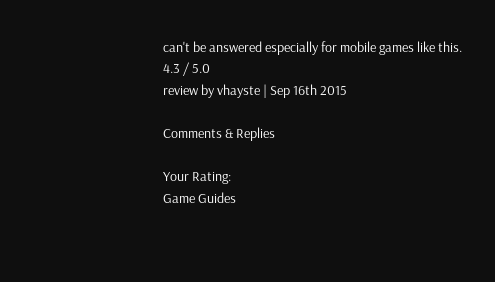can't be answered especially for mobile games like this.
4.3 / 5.0
review by vhayste | Sep 16th 2015

Comments & Replies

Your Rating:
Game Guides